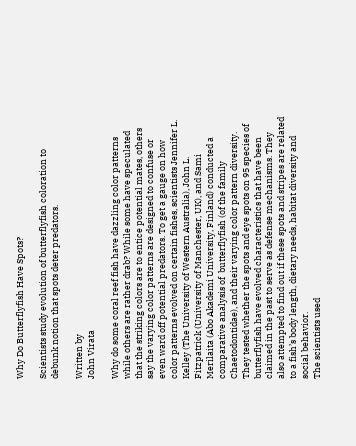Why Do Butterflyfish Have Spots?

Scientists study evolution of butterflyfish coloration to debunk notion that spots deter predators.

Written by
John Virata

Why do some coral reef fish have dazzling color patterns while others are rather drab? While some have speculated that the striking colors are to entice potential mates, others say the varying color patterns are designed to confuse or even ward off potential predators. To get a gauge on how color patterns evolved on certain fishes, scientists Jennifer L. Kelley (The University of Western Australia), John L. Fitzpatrick (University of Manchester, UK), and Sami Merilaita (Abo Akademi University, Finland) conducted a comparative analysis of  butterflyfish (of the family Chaetodontidae), and their varying color pattern diversity. They tested whether the spots and eye spots on 95 species of butterflyfish have evolved characteristics that have been claimed in the past to serve as defense mechanisms. They also attempted to find out if these spots and stripes are related to a fish’s body length, dietary needs, habitat diversity and social behavior.
The scientists used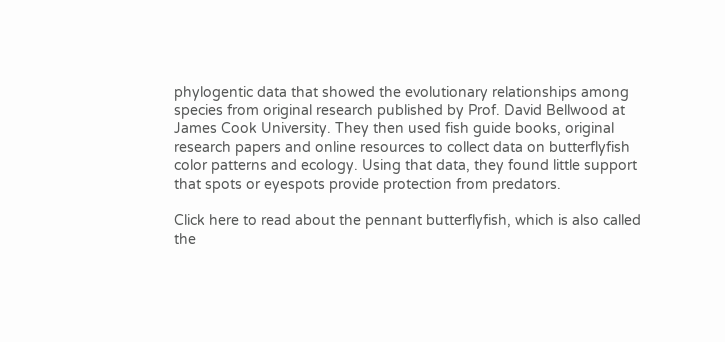phylogentic data that showed the evolutionary relationships among species from original research published by Prof. David Bellwood at James Cook University. They then used fish guide books, original research papers and online resources to collect data on butterflyfish color patterns and ecology. Using that data, they found little support that spots or eyespots provide protection from predators.

Click here to read about the pennant butterflyfish, which is also called the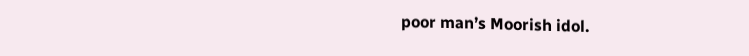poor man’s Moorish idol.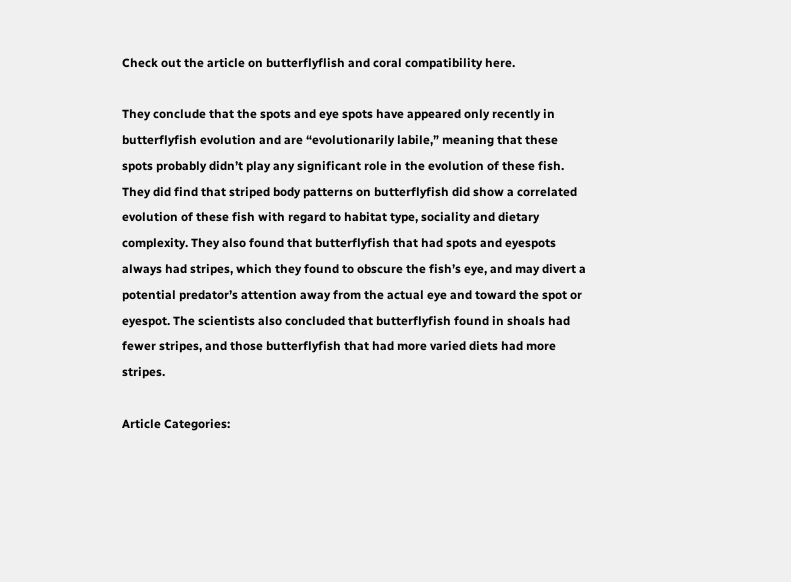Check out the article on butterflyflish and coral compatibility here.

They conclude that the spots and eye spots have appeared only recently in butterflyfish evolution and are “evolutionarily labile,” meaning that these spots probably didn’t play any significant role in the evolution of these fish. They did find that striped body patterns on butterflyfish did show a correlated evolution of these fish with regard to habitat type, sociality and dietary complexity. They also found that butterflyfish that had spots and eyespots always had stripes, which they found to obscure the fish’s eye, and may divert a potential predator’s attention away from the actual eye and toward the spot or eyespot. The scientists also concluded that butterflyfish found in shoals had fewer stripes, and those butterflyfish that had more varied diets had more stripes.

Article Categories: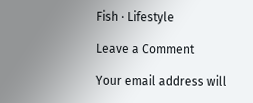Fish · Lifestyle

Leave a Comment

Your email address will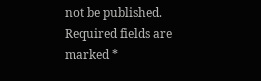not be published. Required fields are marked *